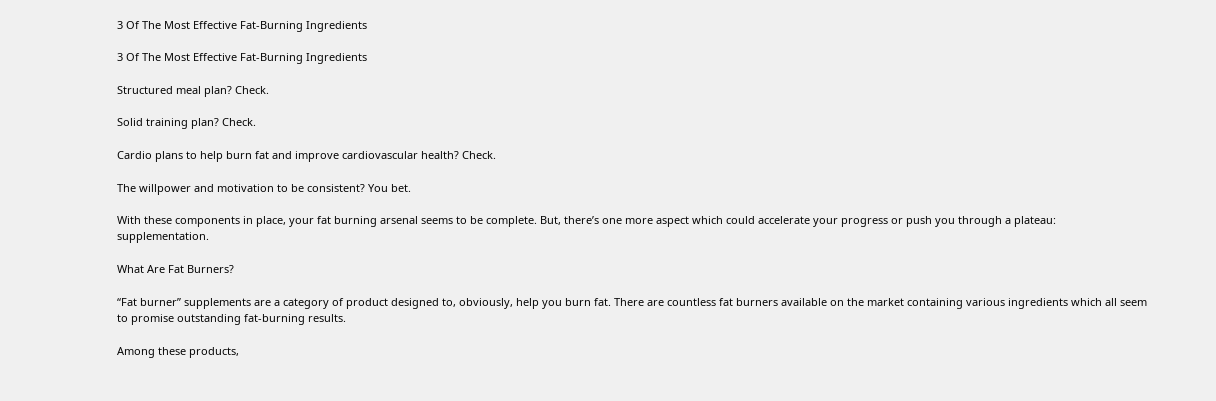3 Of The Most Effective Fat-Burning Ingredients

3 Of The Most Effective Fat-Burning Ingredients

Structured meal plan? Check.

Solid training plan? Check.

Cardio plans to help burn fat and improve cardiovascular health? Check.

The willpower and motivation to be consistent? You bet.

With these components in place, your fat burning arsenal seems to be complete. But, there’s one more aspect which could accelerate your progress or push you through a plateau: supplementation.

What Are Fat Burners?

“Fat burner” supplements are a category of product designed to, obviously, help you burn fat. There are countless fat burners available on the market containing various ingredients which all seem to promise outstanding fat-burning results.

Among these products,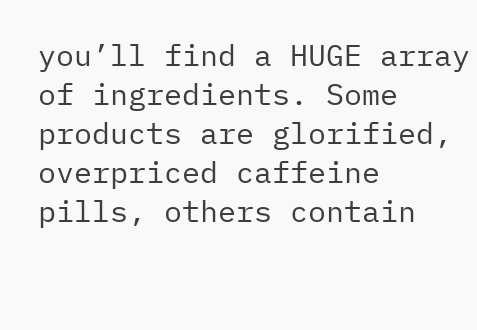you’ll find a HUGE array of ingredients. Some products are glorified, overpriced caffeine pills, others contain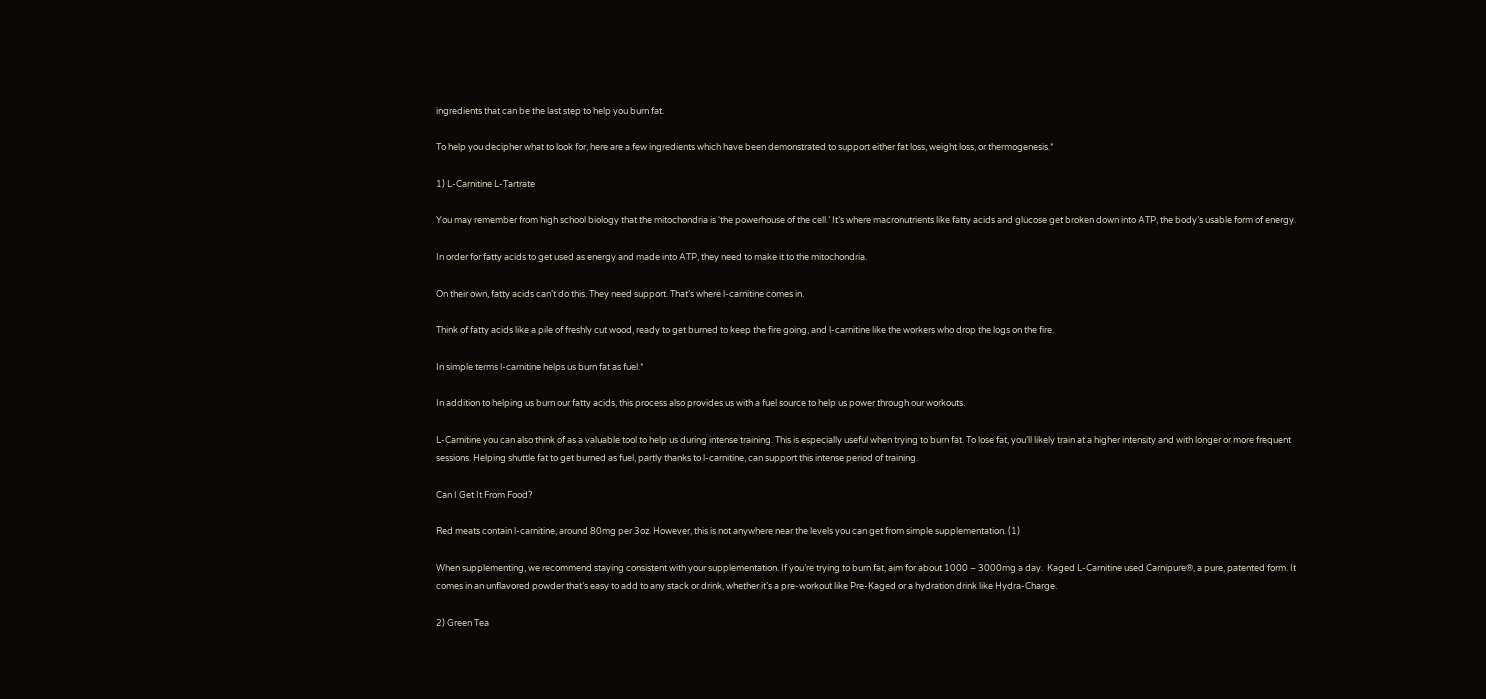ingredients that can be the last step to help you burn fat.

To help you decipher what to look for, here are a few ingredients which have been demonstrated to support either fat loss, weight loss, or thermogenesis.*

1) L-Carnitine L-Tartrate

You may remember from high school biology that the mitochondria is ‘the powerhouse of the cell.’ It’s where macronutrients like fatty acids and glucose get broken down into ATP, the body’s usable form of energy.

In order for fatty acids to get used as energy and made into ATP, they need to make it to the mitochondria.

On their own, fatty acids can’t do this. They need support. That’s where l-carnitine comes in.

Think of fatty acids like a pile of freshly cut wood, ready to get burned to keep the fire going, and l-carnitine like the workers who drop the logs on the fire.

In simple terms l-carnitine helps us burn fat as fuel.*

In addition to helping us burn our fatty acids, this process also provides us with a fuel source to help us power through our workouts.

L-Carnitine you can also think of as a valuable tool to help us during intense training. This is especially useful when trying to burn fat. To lose fat, you’ll likely train at a higher intensity and with longer or more frequent sessions. Helping shuttle fat to get burned as fuel, partly thanks to l-carnitine, can support this intense period of training.

Can I Get It From Food?

Red meats contain l-carnitine, around 80mg per 3oz. However, this is not anywhere near the levels you can get from simple supplementation. (1)

When supplementing, we recommend staying consistent with your supplementation. If you’re trying to burn fat, aim for about 1000 – 3000mg a day.  Kaged L-Carnitine used Carnipure®, a pure, patented form. It comes in an unflavored powder that’s easy to add to any stack or drink, whether it’s a pre-workout like Pre-Kaged or a hydration drink like Hydra-Charge.

2) Green Tea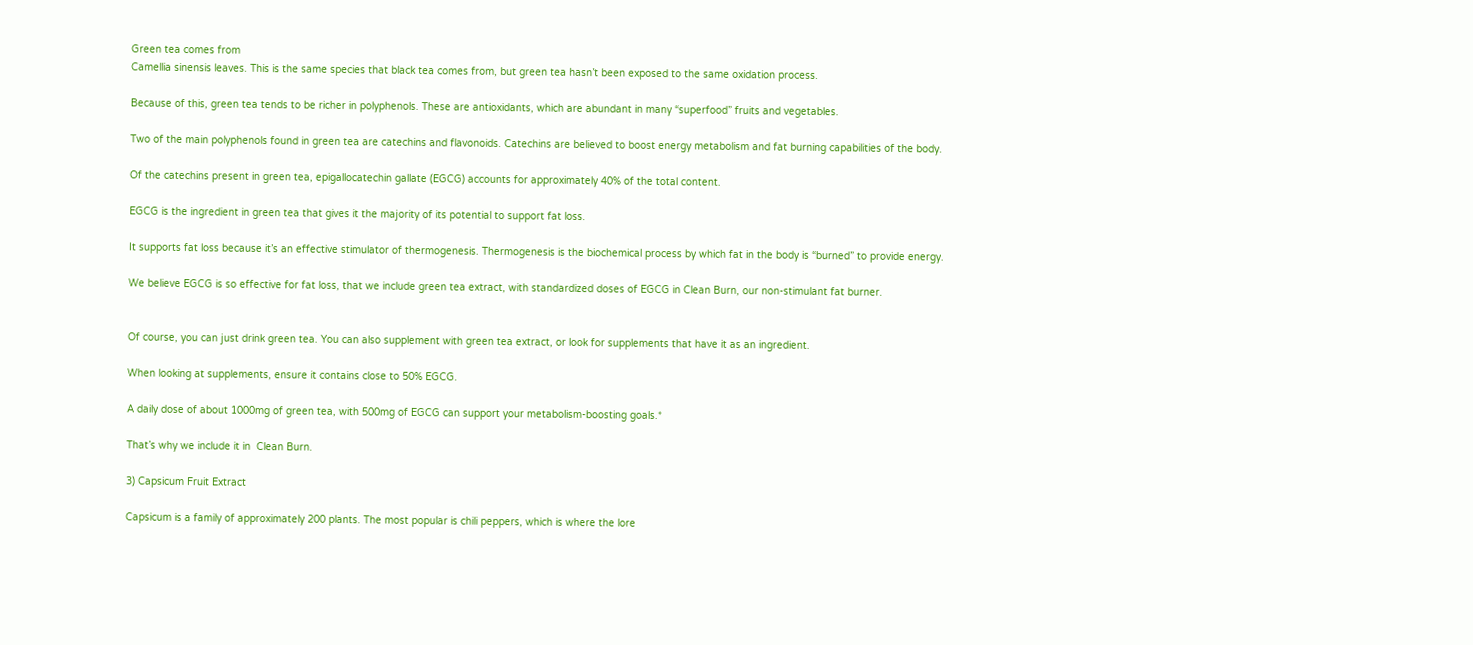Green tea comes from
Camellia sinensis leaves. This is the same species that black tea comes from, but green tea hasn’t been exposed to the same oxidation process.

Because of this, green tea tends to be richer in polyphenols. These are antioxidants, which are abundant in many “superfood” fruits and vegetables.

Two of the main polyphenols found in green tea are catechins and flavonoids. Catechins are believed to boost energy metabolism and fat burning capabilities of the body.

Of the catechins present in green tea, epigallocatechin gallate (EGCG) accounts for approximately 40% of the total content.

EGCG is the ingredient in green tea that gives it the majority of its potential to support fat loss.

It supports fat loss because it’s an effective stimulator of thermogenesis. Thermogenesis is the biochemical process by which fat in the body is “burned” to provide energy.

We believe EGCG is so effective for fat loss, that we include green tea extract, with standardized doses of EGCG in Clean Burn, our non-stimulant fat burner.


Of course, you can just drink green tea. You can also supplement with green tea extract, or look for supplements that have it as an ingredient.

When looking at supplements, ensure it contains close to 50% EGCG.

A daily dose of about 1000mg of green tea, with 500mg of EGCG can support your metabolism-boosting goals.*

That’s why we include it in  Clean Burn.

3) Capsicum Fruit Extract

Capsicum is a family of approximately 200 plants. The most popular is chili peppers, which is where the lore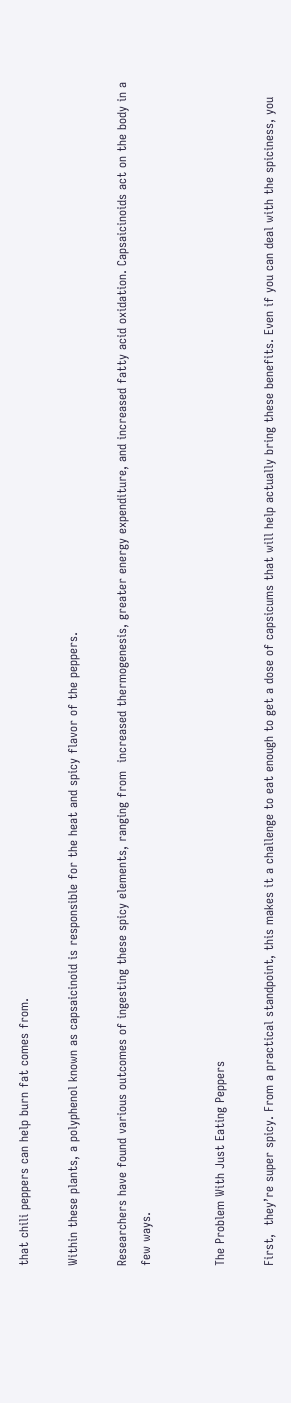that chili peppers can help burn fat comes from.

Within these plants, a polyphenol known as capsaicinoid is responsible for the heat and spicy flavor of the peppers.

Researchers have found various outcomes of ingesting these spicy elements, ranging from  increased thermogenesis, greater energy expenditure, and increased fatty acid oxidation. Capsaicinoids act on the body in a few ways.


The Problem With Just Eating Peppers

First,  they’re super spicy. From a practical standpoint, this makes it a challenge to eat enough to get a dose of capsicums that will help actually bring these benefits. Even if you can deal with the spiciness, you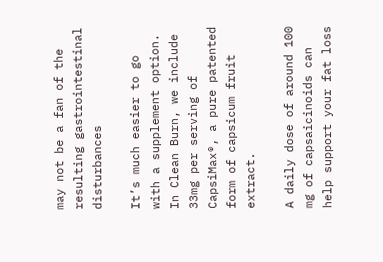may not be a fan of the resulting gastrointestinal disturbances

It’s much easier to go with a supplement option. In Clean Burn, we include 33mg per serving of CapsiMax®, a pure patented form of capsicum fruit extract.

A daily dose of around 100 mg of capsaicinoids can help support your fat loss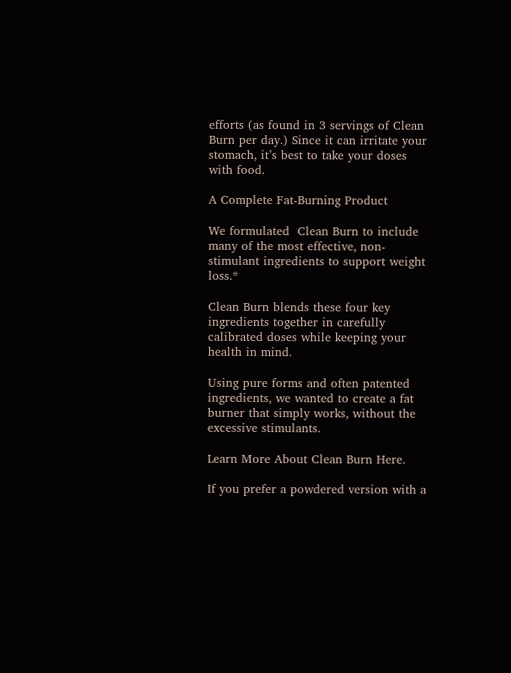efforts (as found in 3 servings of Clean Burn per day.) Since it can irritate your stomach, it’s best to take your doses with food.

A Complete Fat-Burning Product

We formulated  Clean Burn to include many of the most effective, non-stimulant ingredients to support weight loss.*

Clean Burn blends these four key ingredients together in carefully calibrated doses while keeping your health in mind.

Using pure forms and often patented ingredients, we wanted to create a fat burner that simply works, without the excessive stimulants.

Learn More About Clean Burn Here.

If you prefer a powdered version with a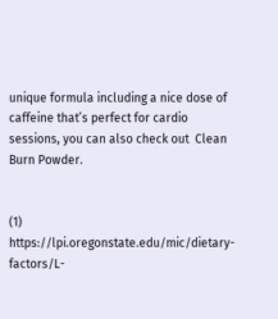unique formula including a nice dose of caffeine that’s perfect for cardio sessions, you can also check out  Clean Burn Powder.


(1) https://lpi.oregonstate.edu/mic/dietary-factors/L-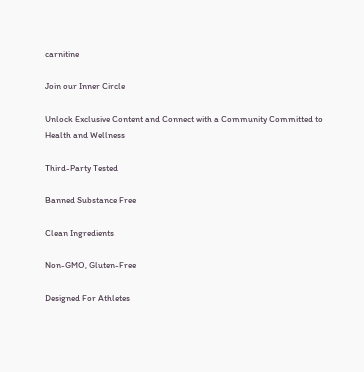carnitine

Join our Inner Circle

Unlock Exclusive Content and Connect with a Community Committed to Health and Wellness

Third-Party Tested

Banned Substance Free

Clean Ingredients

Non-GMO, Gluten-Free

Designed For Athletes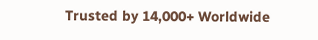Trusted by 14,000+ Worldwide